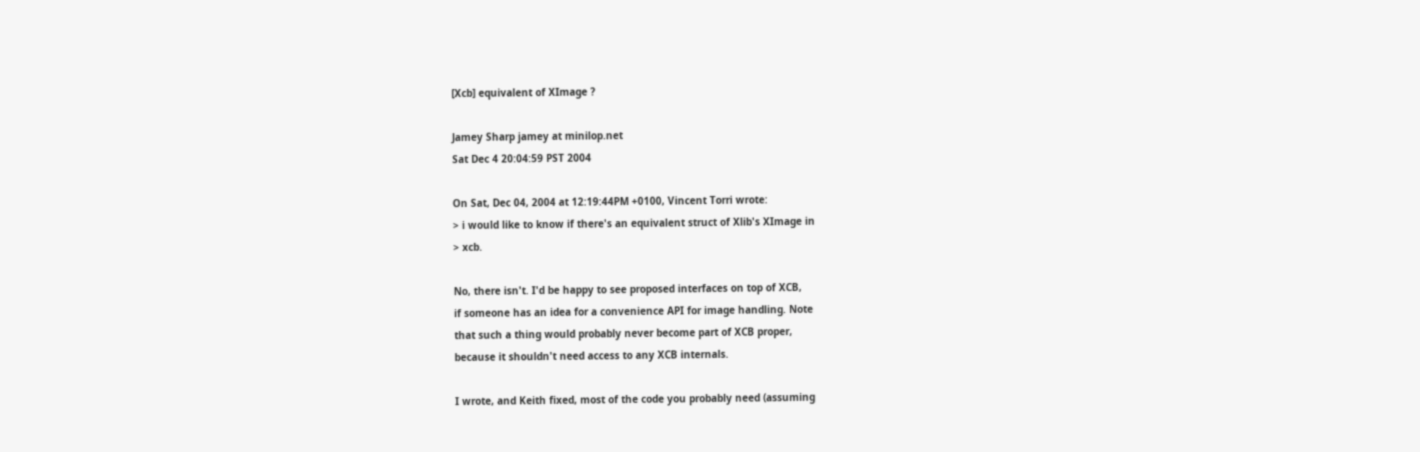[Xcb] equivalent of XImage ?

Jamey Sharp jamey at minilop.net
Sat Dec 4 20:04:59 PST 2004

On Sat, Dec 04, 2004 at 12:19:44PM +0100, Vincent Torri wrote:
> i would like to know if there's an equivalent struct of Xlib's XImage in
> xcb.

No, there isn't. I'd be happy to see proposed interfaces on top of XCB,
if someone has an idea for a convenience API for image handling. Note
that such a thing would probably never become part of XCB proper,
because it shouldn't need access to any XCB internals.

I wrote, and Keith fixed, most of the code you probably need (assuming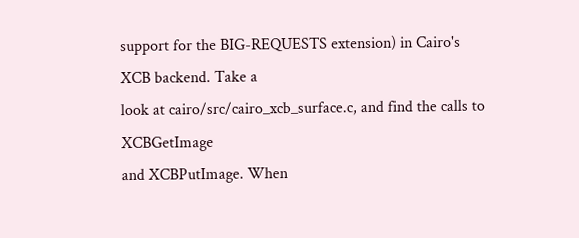support for the BIG-REQUESTS extension) in Cairo's XCB backend. Take a
look at cairo/src/cairo_xcb_surface.c, and find the calls to XCBGetImage
and XCBPutImage. When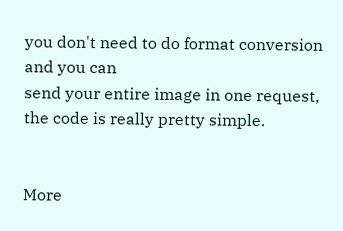you don't need to do format conversion and you can
send your entire image in one request, the code is really pretty simple.


More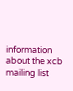information about the xcb mailing list